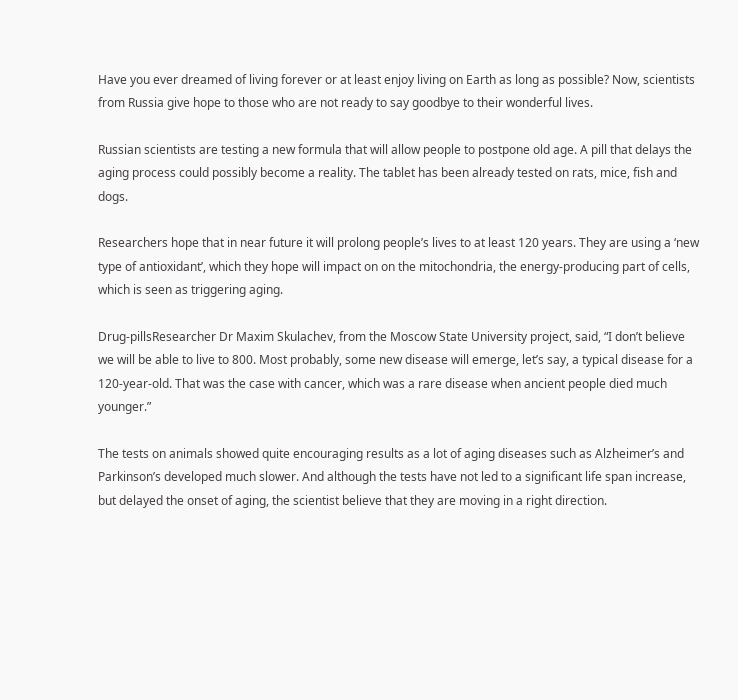Have you ever dreamed of living forever or at least enjoy living on Earth as long as possible? Now, scientists from Russia give hope to those who are not ready to say goodbye to their wonderful lives.

Russian scientists are testing a new formula that will allow people to postpone old age. A pill that delays the aging process could possibly become a reality. The tablet has been already tested on rats, mice, fish and dogs.

Researchers hope that in near future it will prolong people’s lives to at least 120 years. They are using a ‘new type of antioxidant’, which they hope will impact on on the mitochondria, the energy-producing part of cells, which is seen as triggering aging.

Drug-pillsResearcher Dr Maxim Skulachev, from the Moscow State University project, said, “I don’t believe we will be able to live to 800. Most probably, some new disease will emerge, let’s say, a typical disease for a 120-year-old. That was the case with cancer, which was a rare disease when ancient people died much younger.”

The tests on animals showed quite encouraging results as a lot of aging diseases such as Alzheimer’s and Parkinson’s developed much slower. And although the tests have not led to a significant life span increase, but delayed the onset of aging, the scientist believe that they are moving in a right direction.